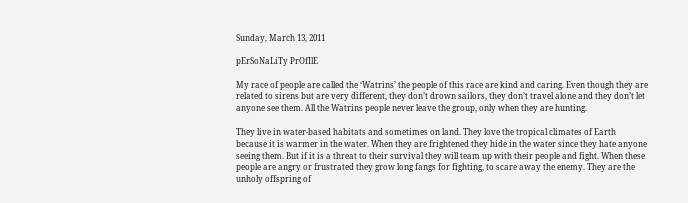Sunday, March 13, 2011

pErSoNaLiTy PrOfIlE

My race of people are called the ‘Watrins’ the people of this race are kind and caring. Even though they are related to sirens but are very different, they don’t drown sailors, they don’t travel alone and they don’t let anyone see them. All the Watrins people never leave the group, only when they are hunting.

They live in water-based habitats and sometimes on land. They love the tropical climates of Earth because it is warmer in the water. When they are frightened they hide in the water since they hate anyone seeing them. But if it is a threat to their survival they will team up with their people and fight. When these people are angry or frustrated they grow long fangs for fighting, to scare away the enemy. They are the unholy offspring of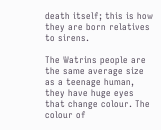death itself; this is how they are born relatives to sirens.

The Watrins people are the same average size as a teenage human, they have huge eyes that change colour. The colour of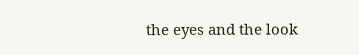the eyes and the look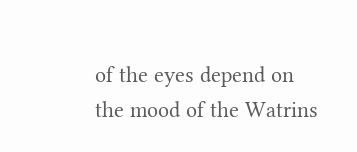of the eyes depend on the mood of the Watrins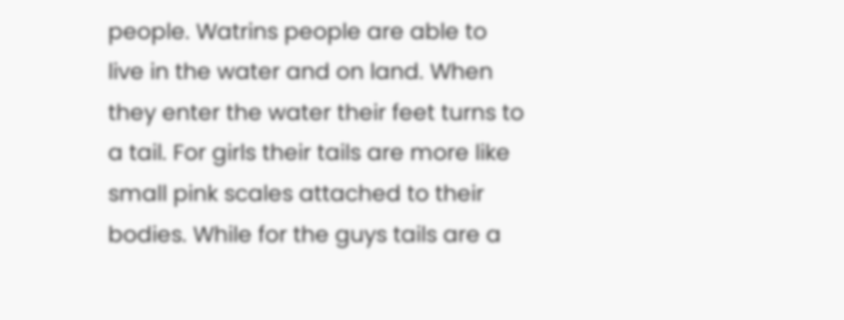people. Watrins people are able to live in the water and on land. When they enter the water their feet turns to a tail. For girls their tails are more like small pink scales attached to their bodies. While for the guys tails are a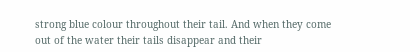strong blue colour throughout their tail. And when they come out of the water their tails disappear and their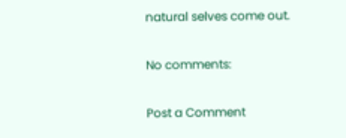natural selves come out.

No comments:

Post a Comment